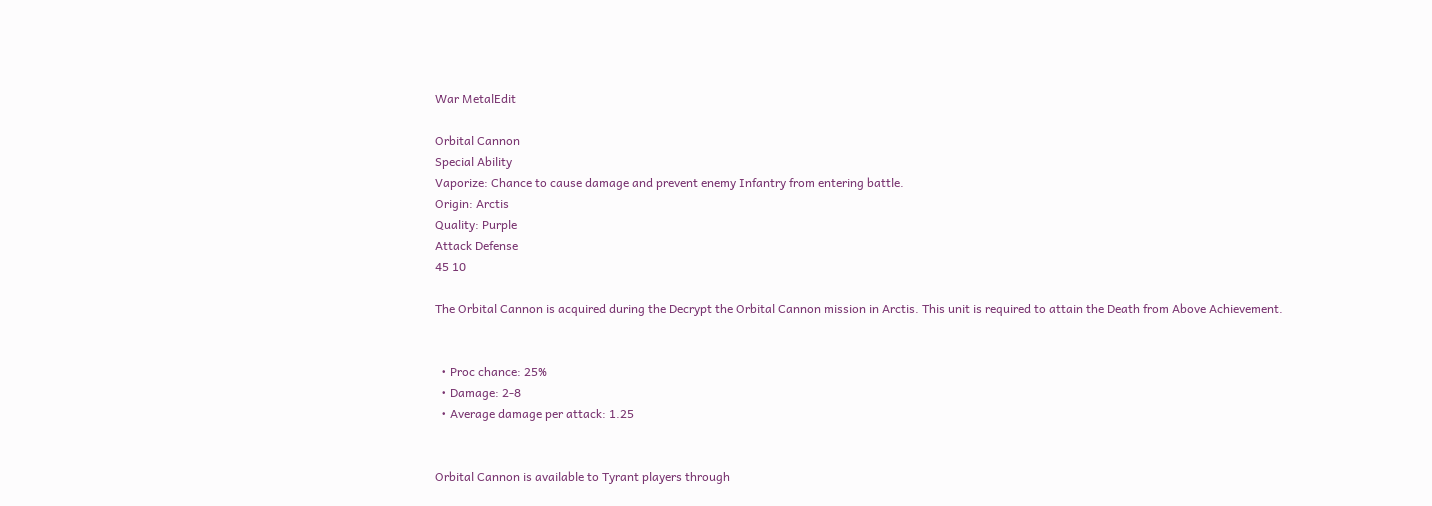War MetalEdit

Orbital Cannon
Special Ability
Vaporize: Chance to cause damage and prevent enemy Infantry from entering battle.
Origin: Arctis
Quality: Purple
Attack Defense
45 10

The Orbital Cannon is acquired during the Decrypt the Orbital Cannon mission in Arctis. This unit is required to attain the Death from Above Achievement.


  • Proc chance: 25%
  • Damage: 2-8
  • Average damage per attack: 1.25


Orbital Cannon is available to Tyrant players through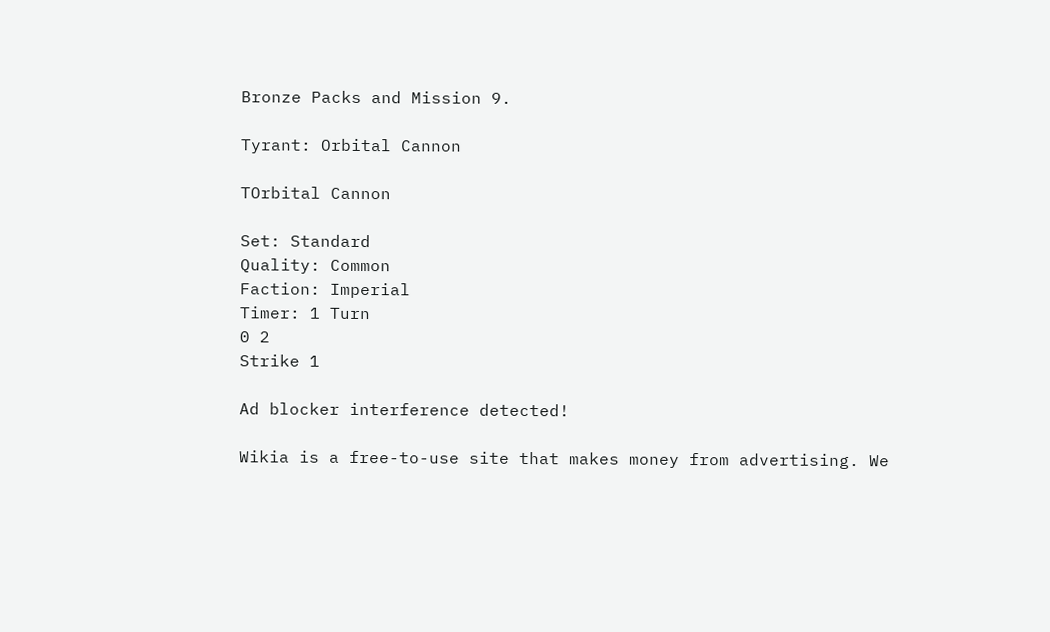Bronze Packs and Mission 9.

Tyrant: Orbital Cannon

TOrbital Cannon

Set: Standard
Quality: Common
Faction: Imperial
Timer: 1 Turn
0 2
Strike 1

Ad blocker interference detected!

Wikia is a free-to-use site that makes money from advertising. We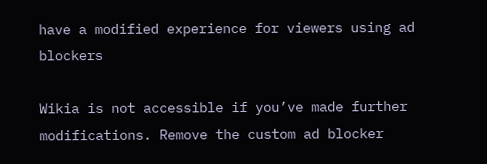have a modified experience for viewers using ad blockers

Wikia is not accessible if you’ve made further modifications. Remove the custom ad blocker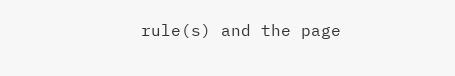rule(s) and the page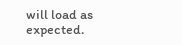will load as expected.